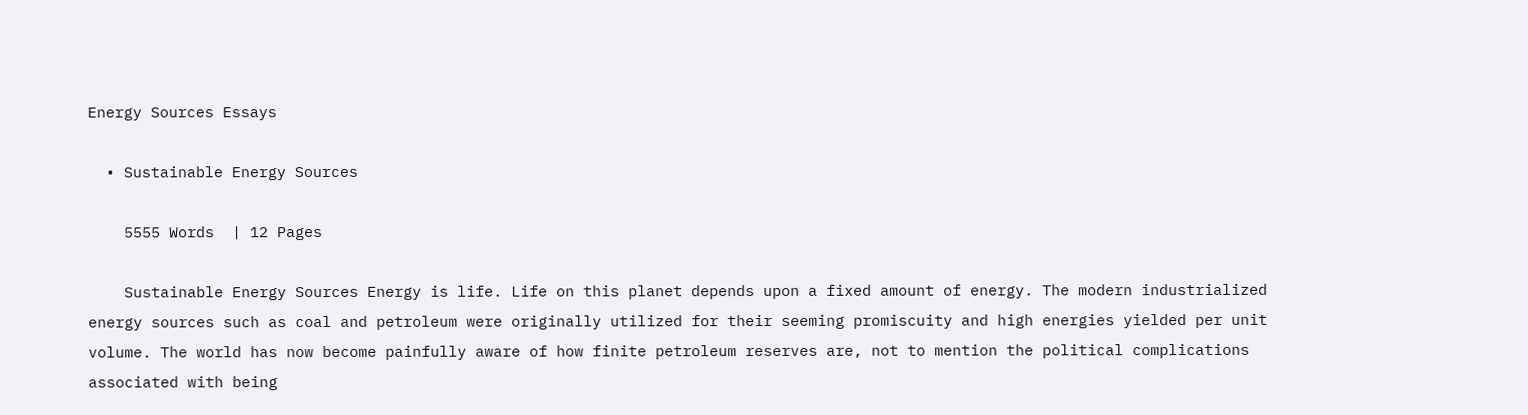Energy Sources Essays

  • Sustainable Energy Sources

    5555 Words  | 12 Pages

    Sustainable Energy Sources Energy is life. Life on this planet depends upon a fixed amount of energy. The modern industrialized energy sources such as coal and petroleum were originally utilized for their seeming promiscuity and high energies yielded per unit volume. The world has now become painfully aware of how finite petroleum reserves are, not to mention the political complications associated with being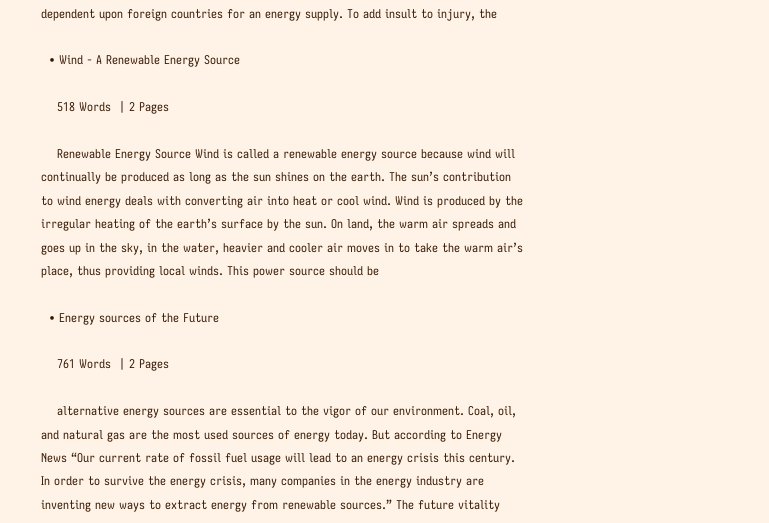dependent upon foreign countries for an energy supply. To add insult to injury, the

  • Wind - A Renewable Energy Source

    518 Words  | 2 Pages

    Renewable Energy Source Wind is called a renewable energy source because wind will continually be produced as long as the sun shines on the earth. The sun’s contribution to wind energy deals with converting air into heat or cool wind. Wind is produced by the irregular heating of the earth’s surface by the sun. On land, the warm air spreads and goes up in the sky, in the water, heavier and cooler air moves in to take the warm air’s place, thus providing local winds. This power source should be

  • Energy sources of the Future

    761 Words  | 2 Pages

    alternative energy sources are essential to the vigor of our environment. Coal, oil, and natural gas are the most used sources of energy today. But according to Energy News “Our current rate of fossil fuel usage will lead to an energy crisis this century. In order to survive the energy crisis, many companies in the energy industry are inventing new ways to extract energy from renewable sources.” The future vitality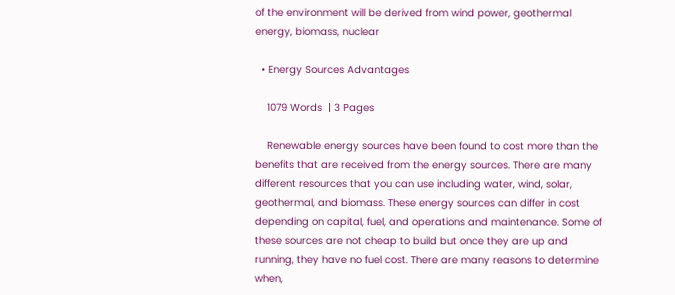of the environment will be derived from wind power, geothermal energy, biomass, nuclear

  • Energy Sources Advantages

    1079 Words  | 3 Pages

    Renewable energy sources have been found to cost more than the benefits that are received from the energy sources. There are many different resources that you can use including water, wind, solar, geothermal, and biomass. These energy sources can differ in cost depending on capital, fuel, and operations and maintenance. Some of these sources are not cheap to build but once they are up and running, they have no fuel cost. There are many reasons to determine when,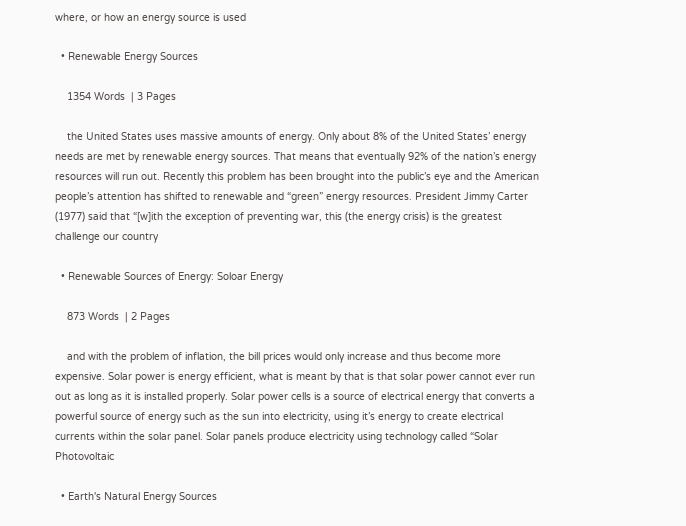where, or how an energy source is used

  • Renewable Energy Sources

    1354 Words  | 3 Pages

    the United States uses massive amounts of energy. Only about 8% of the United States’ energy needs are met by renewable energy sources. That means that eventually 92% of the nation’s energy resources will run out. Recently this problem has been brought into the public’s eye and the American people’s attention has shifted to renewable and “green” energy resources. President Jimmy Carter (1977) said that “[w]ith the exception of preventing war, this (the energy crisis) is the greatest challenge our country

  • Renewable Sources of Energy: Soloar Energy

    873 Words  | 2 Pages

    and with the problem of inflation, the bill prices would only increase and thus become more expensive. Solar power is energy efficient, what is meant by that is that solar power cannot ever run out as long as it is installed properly. Solar power cells is a source of electrical energy that converts a powerful source of energy such as the sun into electricity, using it’s energy to create electrical currents within the solar panel. Solar panels produce electricity using technology called “Solar Photovoltaic

  • Earth's Natural Energy Sources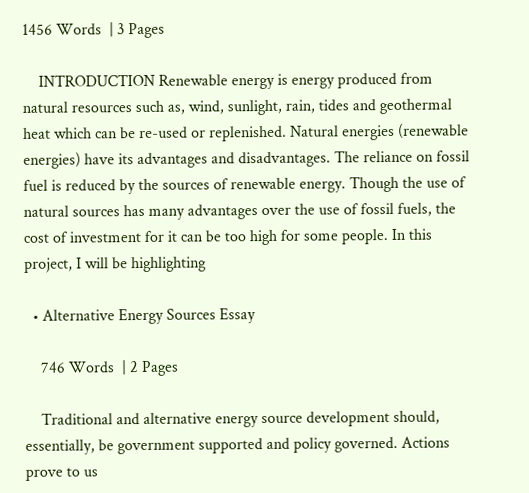1456 Words  | 3 Pages

    INTRODUCTION Renewable energy is energy produced from natural resources such as, wind, sunlight, rain, tides and geothermal heat which can be re-used or replenished. Natural energies (renewable energies) have its advantages and disadvantages. The reliance on fossil fuel is reduced by the sources of renewable energy. Though the use of natural sources has many advantages over the use of fossil fuels, the cost of investment for it can be too high for some people. In this project, I will be highlighting

  • Alternative Energy Sources Essay

    746 Words  | 2 Pages

    Traditional and alternative energy source development should, essentially, be government supported and policy governed. Actions prove to us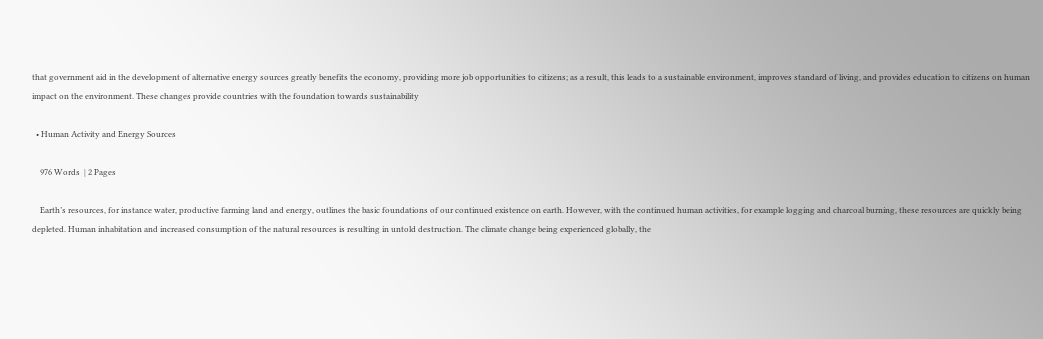that government aid in the development of alternative energy sources greatly benefits the economy, providing more job opportunities to citizens; as a result, this leads to a sustainable environment, improves standard of living, and provides education to citizens on human impact on the environment. These changes provide countries with the foundation towards sustainability

  • Human Activity and Energy Sources

    976 Words  | 2 Pages

    Earth’s resources, for instance water, productive farming land and energy, outlines the basic foundations of our continued existence on earth. However, with the continued human activities, for example logging and charcoal burning, these resources are quickly being depleted. Human inhabitation and increased consumption of the natural resources is resulting in untold destruction. The climate change being experienced globally, the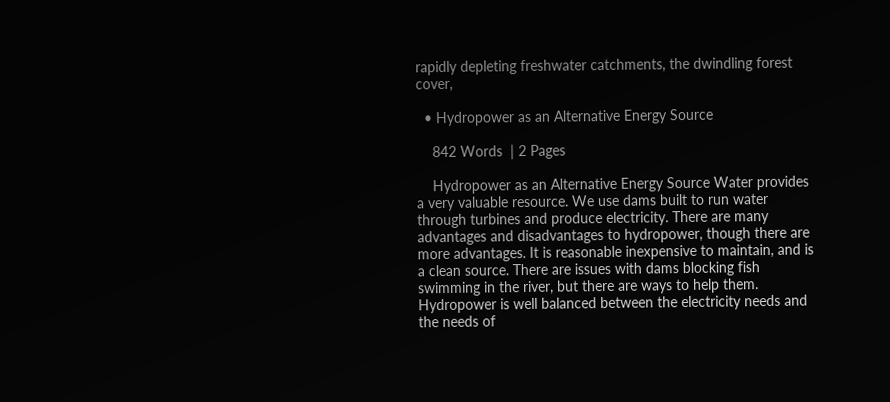rapidly depleting freshwater catchments, the dwindling forest cover,

  • Hydropower as an Alternative Energy Source

    842 Words  | 2 Pages

    Hydropower as an Alternative Energy Source Water provides a very valuable resource. We use dams built to run water through turbines and produce electricity. There are many advantages and disadvantages to hydropower, though there are more advantages. It is reasonable inexpensive to maintain, and is a clean source. There are issues with dams blocking fish swimming in the river, but there are ways to help them. Hydropower is well balanced between the electricity needs and the needs of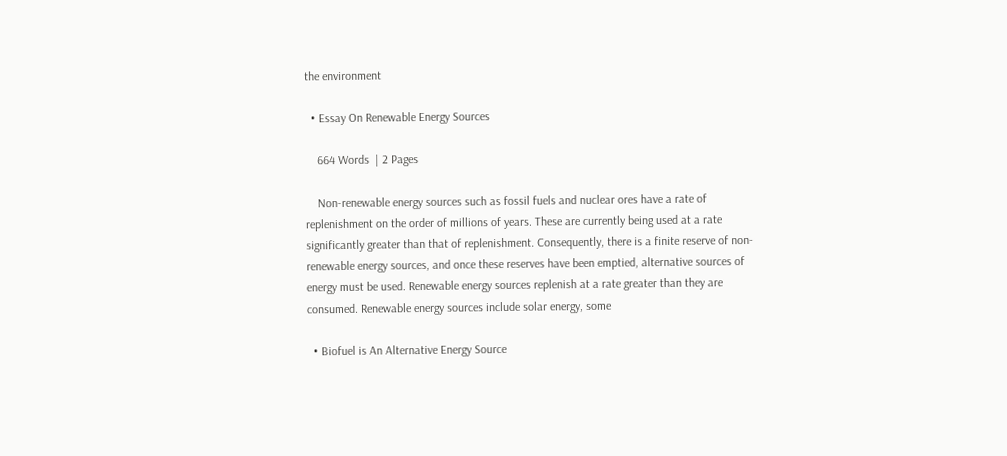the environment

  • Essay On Renewable Energy Sources

    664 Words  | 2 Pages

    Non-renewable energy sources such as fossil fuels and nuclear ores have a rate of replenishment on the order of millions of years. These are currently being used at a rate significantly greater than that of replenishment. Consequently, there is a finite reserve of non-renewable energy sources, and once these reserves have been emptied, alternative sources of energy must be used. Renewable energy sources replenish at a rate greater than they are consumed. Renewable energy sources include solar energy, some

  • Biofuel is An Alternative Energy Source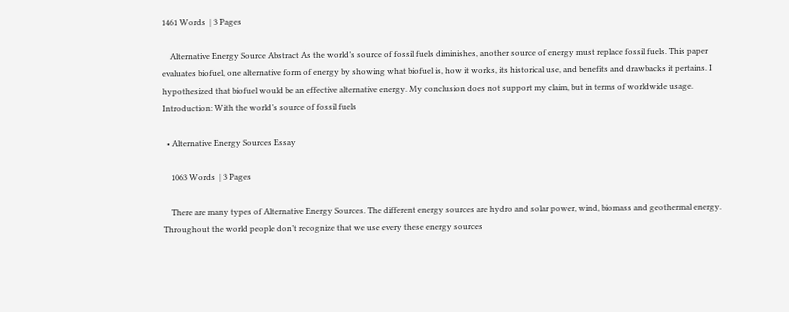1461 Words  | 3 Pages

    Alternative Energy Source Abstract As the world’s source of fossil fuels diminishes, another source of energy must replace fossil fuels. This paper evaluates biofuel, one alternative form of energy by showing what biofuel is, how it works, its historical use, and benefits and drawbacks it pertains. I hypothesized that biofuel would be an effective alternative energy. My conclusion does not support my claim, but in terms of worldwide usage. Introduction: With the world’s source of fossil fuels

  • Alternative Energy Sources Essay

    1063 Words  | 3 Pages

    There are many types of Alternative Energy Sources. The different energy sources are hydro and solar power, wind, biomass and geothermal energy. Throughout the world people don’t recognize that we use every these energy sources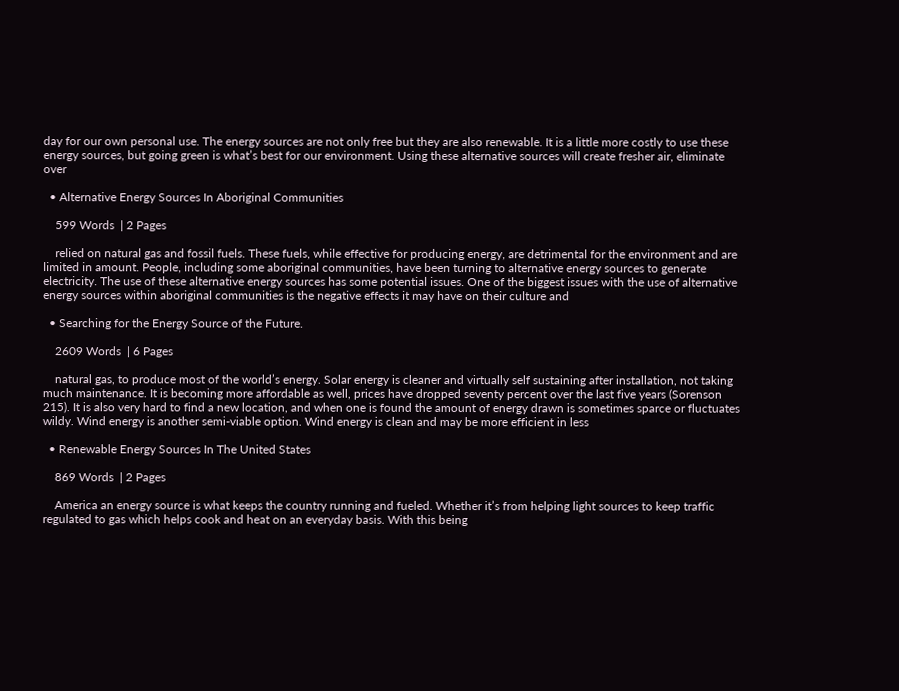day for our own personal use. The energy sources are not only free but they are also renewable. It is a little more costly to use these energy sources, but going green is what’s best for our environment. Using these alternative sources will create fresher air, eliminate over

  • Alternative Energy Sources In Aboriginal Communities

    599 Words  | 2 Pages

    relied on natural gas and fossil fuels. These fuels, while effective for producing energy, are detrimental for the environment and are limited in amount. People, including some aboriginal communities, have been turning to alternative energy sources to generate electricity. The use of these alternative energy sources has some potential issues. One of the biggest issues with the use of alternative energy sources within aboriginal communities is the negative effects it may have on their culture and

  • Searching for the Energy Source of the Future.

    2609 Words  | 6 Pages

    natural gas, to produce most of the world’s energy. Solar energy is cleaner and virtually self sustaining after installation, not taking much maintenance. It is becoming more affordable as well, prices have dropped seventy percent over the last five years (Sorenson 215). It is also very hard to find a new location, and when one is found the amount of energy drawn is sometimes sparce or fluctuates wildy. Wind energy is another semi-viable option. Wind energy is clean and may be more efficient in less

  • Renewable Energy Sources In The United States

    869 Words  | 2 Pages

    America an energy source is what keeps the country running and fueled. Whether it’s from helping light sources to keep traffic regulated to gas which helps cook and heat on an everyday basis. With this being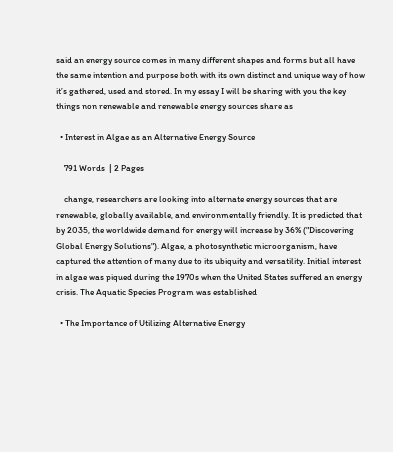said an energy source comes in many different shapes and forms but all have the same intention and purpose both with its own distinct and unique way of how it’s gathered, used and stored. In my essay I will be sharing with you the key things non renewable and renewable energy sources share as

  • Interest in Algae as an Alternative Energy Source

    791 Words  | 2 Pages

    change, researchers are looking into alternate energy sources that are renewable, globally available, and environmentally friendly. It is predicted that by 2035, the worldwide demand for energy will increase by 36% ("Discovering Global Energy Solutions"). Algae, a photosynthetic microorganism, have captured the attention of many due to its ubiquity and versatility. Initial interest in algae was piqued during the 1970s when the United States suffered an energy crisis. The Aquatic Species Program was established

  • The Importance of Utilizing Alternative Energy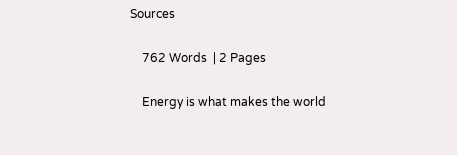Sources

    762 Words  | 2 Pages

    Energy is what makes the world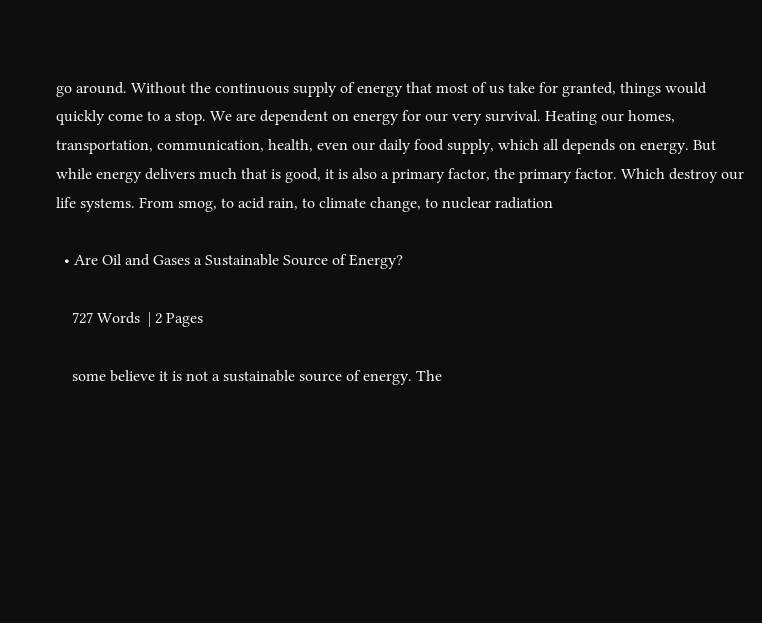go around. Without the continuous supply of energy that most of us take for granted, things would quickly come to a stop. We are dependent on energy for our very survival. Heating our homes, transportation, communication, health, even our daily food supply, which all depends on energy. But while energy delivers much that is good, it is also a primary factor, the primary factor. Which destroy our life systems. From smog, to acid rain, to climate change, to nuclear radiation

  • Are Oil and Gases a Sustainable Source of Energy?

    727 Words  | 2 Pages

    some believe it is not a sustainable source of energy. The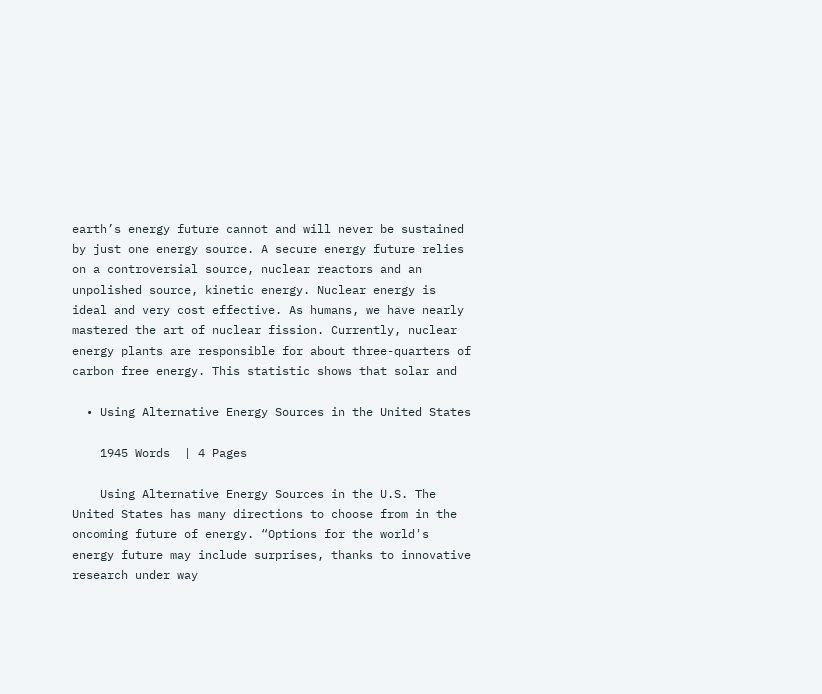earth’s energy future cannot and will never be sustained by just one energy source. A secure energy future relies on a controversial source, nuclear reactors and an unpolished source, kinetic energy. Nuclear energy is ideal and very cost effective. As humans, we have nearly mastered the art of nuclear fission. Currently, nuclear energy plants are responsible for about three-quarters of carbon free energy. This statistic shows that solar and

  • Using Alternative Energy Sources in the United States

    1945 Words  | 4 Pages

    Using Alternative Energy Sources in the U.S. The United States has many directions to choose from in the oncoming future of energy. “Options for the world's energy future may include surprises, thanks to innovative research under way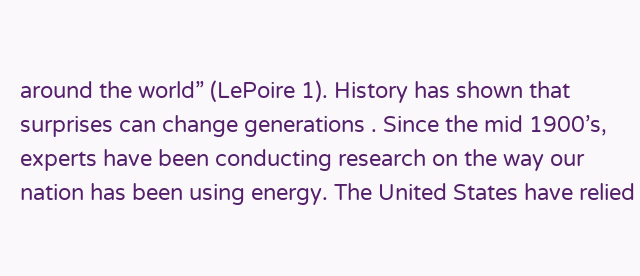around the world” (LePoire 1). History has shown that surprises can change generations . Since the mid 1900’s, experts have been conducting research on the way our nation has been using energy. The United States have relied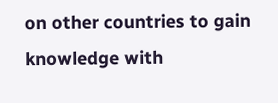on other countries to gain knowledge with